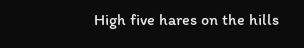High five hares on the hills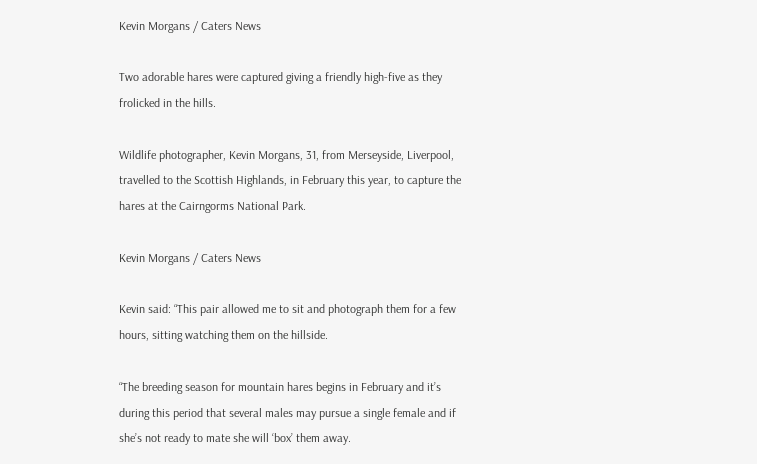Kevin Morgans / Caters News

Two adorable hares were captured giving a friendly high-five as they frolicked in the hills.

Wildlife photographer, Kevin Morgans, 31, from Merseyside, Liverpool, travelled to the Scottish Highlands, in February this year, to capture the hares at the Cairngorms National Park.

Kevin Morgans / Caters News

Kevin said: “This pair allowed me to sit and photograph them for a few hours, sitting watching them on the hillside.

“The breeding season for mountain hares begins in February and it’s during this period that several males may pursue a single female and if she’s not ready to mate she will ‘box’ them away.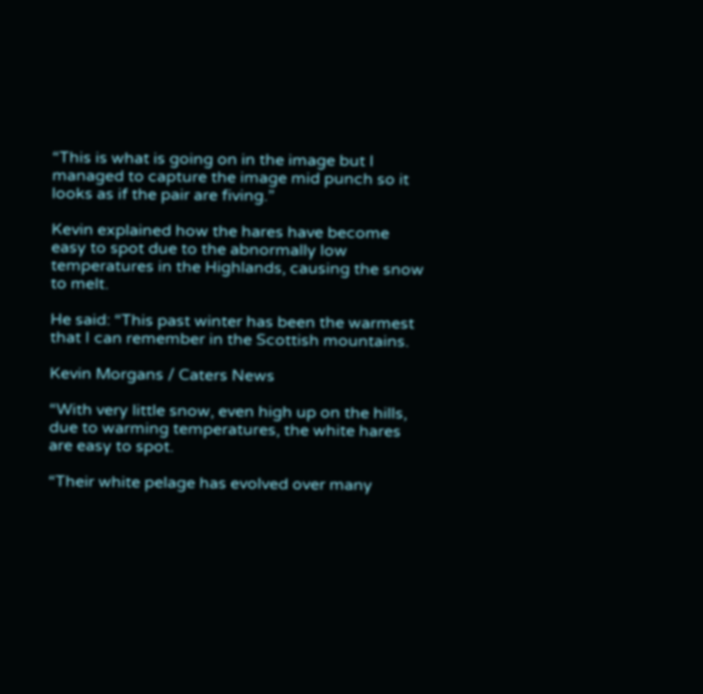“This is what is going on in the image but I managed to capture the image mid punch so it looks as if the pair are fiving.”

Kevin explained how the hares have become easy to spot due to the abnormally low temperatures in the Highlands, causing the snow to melt.

He said: “This past winter has been the warmest that I can remember in the Scottish mountains.

Kevin Morgans / Caters News

“With very little snow, even high up on the hills, due to warming temperatures, the white hares are easy to spot.

“Their white pelage has evolved over many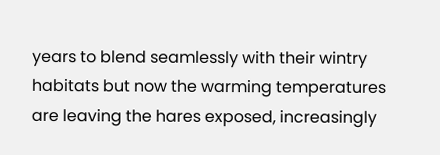years to blend seamlessly with their wintry habitats but now the warming temperatures are leaving the hares exposed, increasingly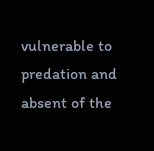vulnerable to predation and absent of the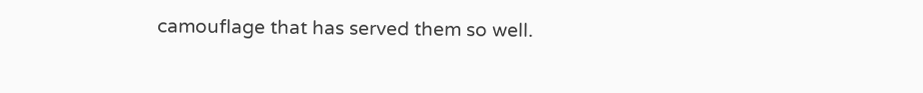camouflage that has served them so well.